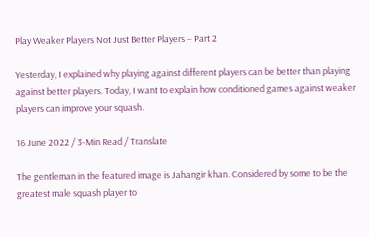Play Weaker Players Not Just Better Players – Part 2

Yesterday, I explained why playing against different players can be better than playing against better players. Today, I want to explain how conditioned games against weaker players can improve your squash.

16 June 2022 / 3-Min Read / Translate

The gentleman in the featured image is Jahangir khan. Considered by some to be the greatest male squash player to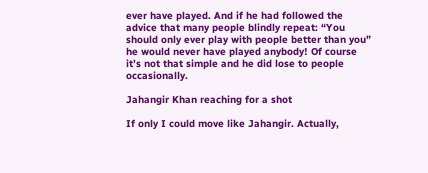ever have played. And if he had followed the advice that many people blindly repeat: “You should only ever play with people better than you” he would never have played anybody! Of course it’s not that simple and he did lose to people occasionally.

Jahangir Khan reaching for a shot

If only I could move like Jahangir. Actually,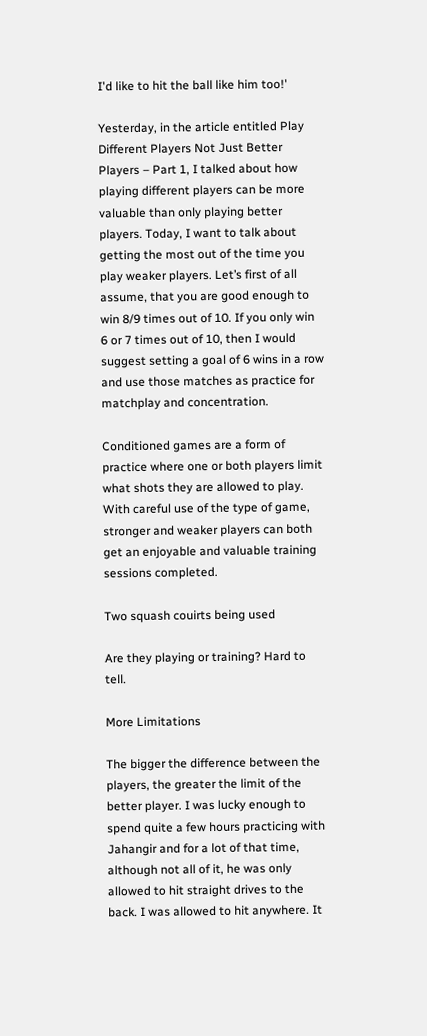I'd like to hit the ball like him too!'

Yesterday, in the article entitled Play Different Players Not Just Better Players – Part 1, I talked about how playing different players can be more valuable than only playing better players. Today, I want to talk about getting the most out of the time you play weaker players. Let’s first of all assume, that you are good enough to win 8/9 times out of 10. If you only win 6 or 7 times out of 10, then I would suggest setting a goal of 6 wins in a row and use those matches as practice for matchplay and concentration.

Conditioned games are a form of practice where one or both players limit what shots they are allowed to play. With careful use of the type of game, stronger and weaker players can both get an enjoyable and valuable training sessions completed.

Two squash couirts being used

Are they playing or training? Hard to tell.

More Limitations

The bigger the difference between the players, the greater the limit of the better player. I was lucky enough to spend quite a few hours practicing with Jahangir and for a lot of that time, although not all of it, he was only allowed to hit straight drives to the back. I was allowed to hit anywhere. It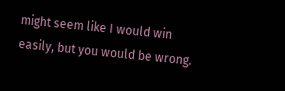might seem like I would win easily, but you would be wrong.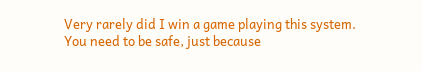Very rarely did I win a game playing this system. You need to be safe, just because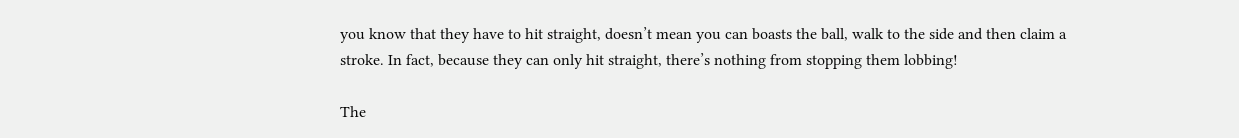you know that they have to hit straight, doesn’t mean you can boasts the ball, walk to the side and then claim a stroke. In fact, because they can only hit straight, there’s nothing from stopping them lobbing!

The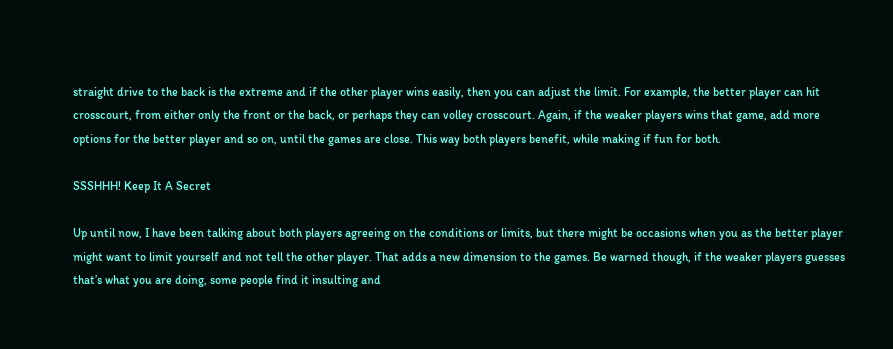straight drive to the back is the extreme and if the other player wins easily, then you can adjust the limit. For example, the better player can hit crosscourt, from either only the front or the back, or perhaps they can volley crosscourt. Again, if the weaker players wins that game, add more options for the better player and so on, until the games are close. This way both players benefit, while making if fun for both.

SSSHHH! Keep It A Secret

Up until now, I have been talking about both players agreeing on the conditions or limits, but there might be occasions when you as the better player might want to limit yourself and not tell the other player. That adds a new dimension to the games. Be warned though, if the weaker players guesses that’s what you are doing, some people find it insulting and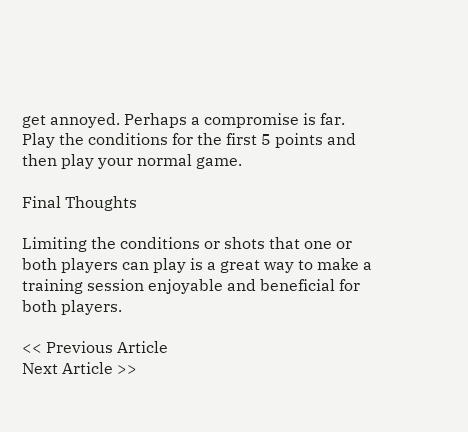get annoyed. Perhaps a compromise is far. Play the conditions for the first 5 points and then play your normal game.

Final Thoughts

Limiting the conditions or shots that one or both players can play is a great way to make a training session enjoyable and beneficial for both players.

<< Previous Article
Next Article >>